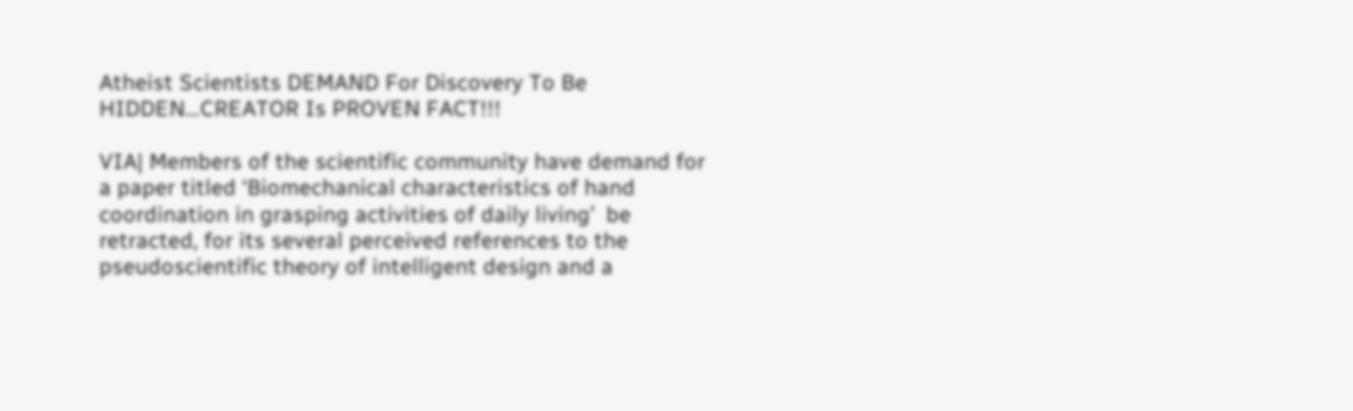Atheist Scientists DEMAND For Discovery To Be HIDDEN…CREATOR Is PROVEN FACT!!!

VIA| Members of the scientific community have demand for a paper titled ‘Biomechanical characteristics of hand coordination in grasping activities of daily living’  be retracted, for its several perceived references to the pseudoscientific theory of intelligent design and a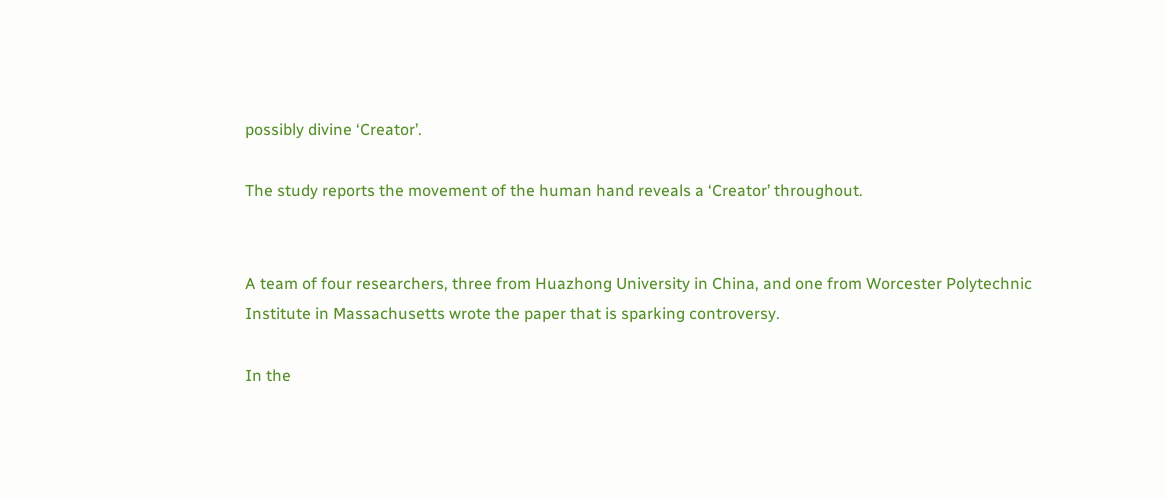possibly divine ‘Creator’.

The study reports the movement of the human hand reveals a ‘Creator’ throughout.


A team of four researchers, three from Huazhong University in China, and one from Worcester Polytechnic Institute in Massachusetts wrote the paper that is sparking controversy.

In the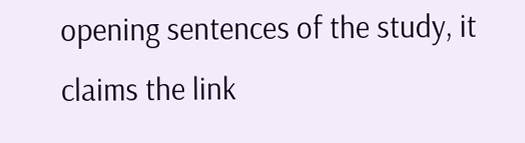opening sentences of the study, it claims the link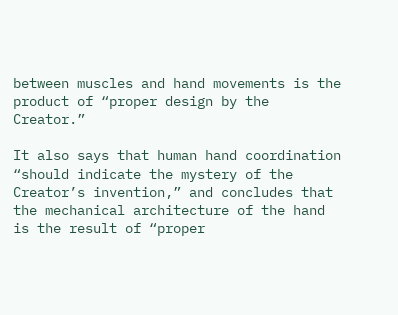between muscles and hand movements is the product of “proper design by the Creator.”

It also says that human hand coordination “should indicate the mystery of the Creator’s invention,” and concludes that the mechanical architecture of the hand is the result of “proper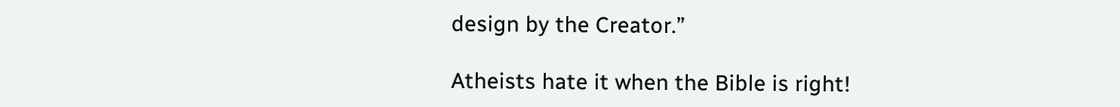design by the Creator.”

Atheists hate it when the Bible is right!